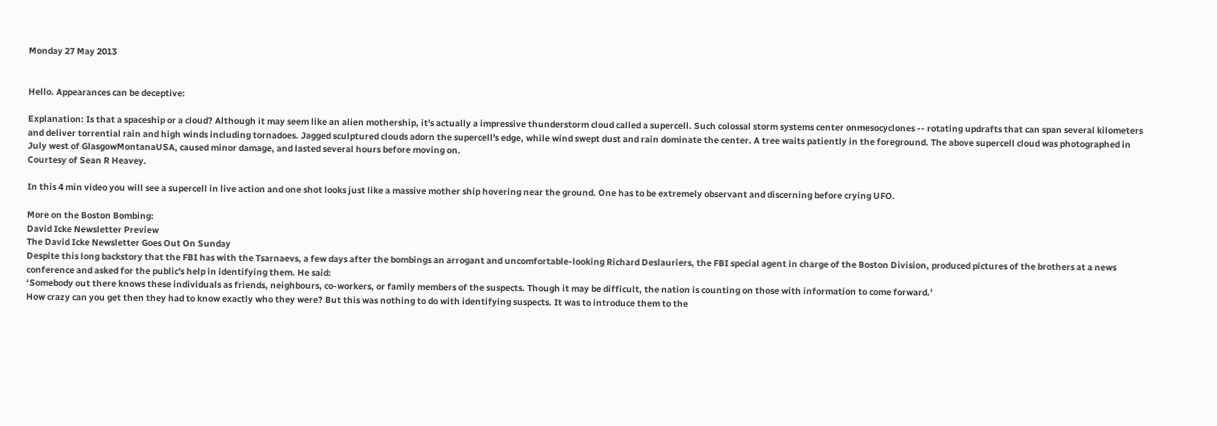Monday 27 May 2013


Hello. Appearances can be deceptive:

Explanation: Is that a spaceship or a cloud? Although it may seem like an alien mothership, it's actually a impressive thunderstorm cloud called a supercell. Such colossal storm systems center onmesocyclones -- rotating updrafts that can span several kilometers and deliver torrential rain and high winds including tornadoes. Jagged sculptured clouds adorn the supercell's edge, while wind swept dust and rain dominate the center. A tree waits patiently in the foreground. The above supercell cloud was photographed in July west of GlasgowMontanaUSA, caused minor damage, and lasted several hours before moving on.
Courtesy of Sean R Heavey.

In this 4 min video you will see a supercell in live action and one shot looks just like a massive mother ship hovering near the ground. One has to be extremely observant and discerning before crying UFO.

More on the Boston Bombing:
David Icke Newsletter Preview
The David Icke Newsletter Goes Out On Sunday
Despite this long backstory that the FBI has with the Tsarnaevs, a few days after the bombings an arrogant and uncomfortable-looking Richard Deslauriers, the FBI special agent in charge of the Boston Division, produced pictures of the brothers at a news conference and asked for the public's help in identifying them. He said:
‘Somebody out there knows these individuals as friends, neighbours, co-workers, or family members of the suspects. Though it may be difficult, the nation is counting on those with information to come forward.'
How crazy can you get then they had to know exactly who they were? But this was nothing to do with identifying suspects. It was to introduce them to the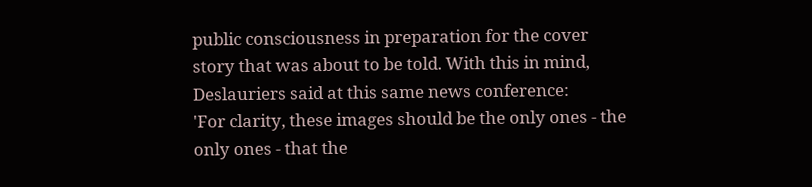public consciousness in preparation for the cover story that was about to be told. With this in mind, Deslauriers said at this same news conference:
'For clarity, these images should be the only ones - the only ones - that the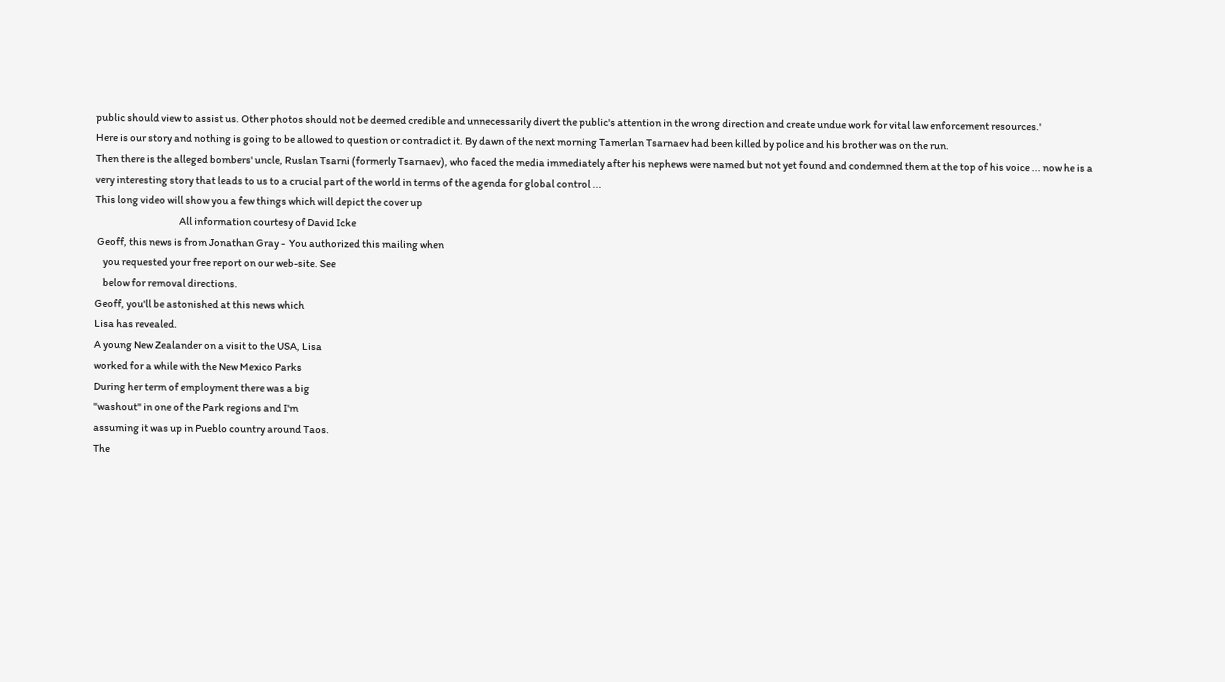public should view to assist us. Other photos should not be deemed credible and unnecessarily divert the public's attention in the wrong direction and create undue work for vital law enforcement resources.'
Here is our story and nothing is going to be allowed to question or contradict it. By dawn of the next morning Tamerlan Tsarnaev had been killed by police and his brother was on the run.
Then there is the alleged bombers' uncle, Ruslan Tsarni (formerly Tsarnaev), who faced the media immediately after his nephews were named but not yet found and condemned them at the top of his voice ... now he is a very interesting story that leads to us to a crucial part of the world in terms of the agenda for global control ...
This long video will show you a few things which will depict the cover up
                                          All information courtesy of David Icke
 Geoff, this news is from Jonathan Gray -  You authorized this mailing when
    you requested your free report on our web-site. See
    below for removal directions.
Geoff, you'll be astonished at this news which
Lisa has revealed.
A young New Zealander on a visit to the USA, Lisa
worked for a while with the New Mexico Parks
During her term of employment there was a big
"washout" in one of the Park regions and I'm
assuming it was up in Pueblo country around Taos.
The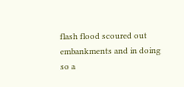flash flood scoured out embankments and in doing
so a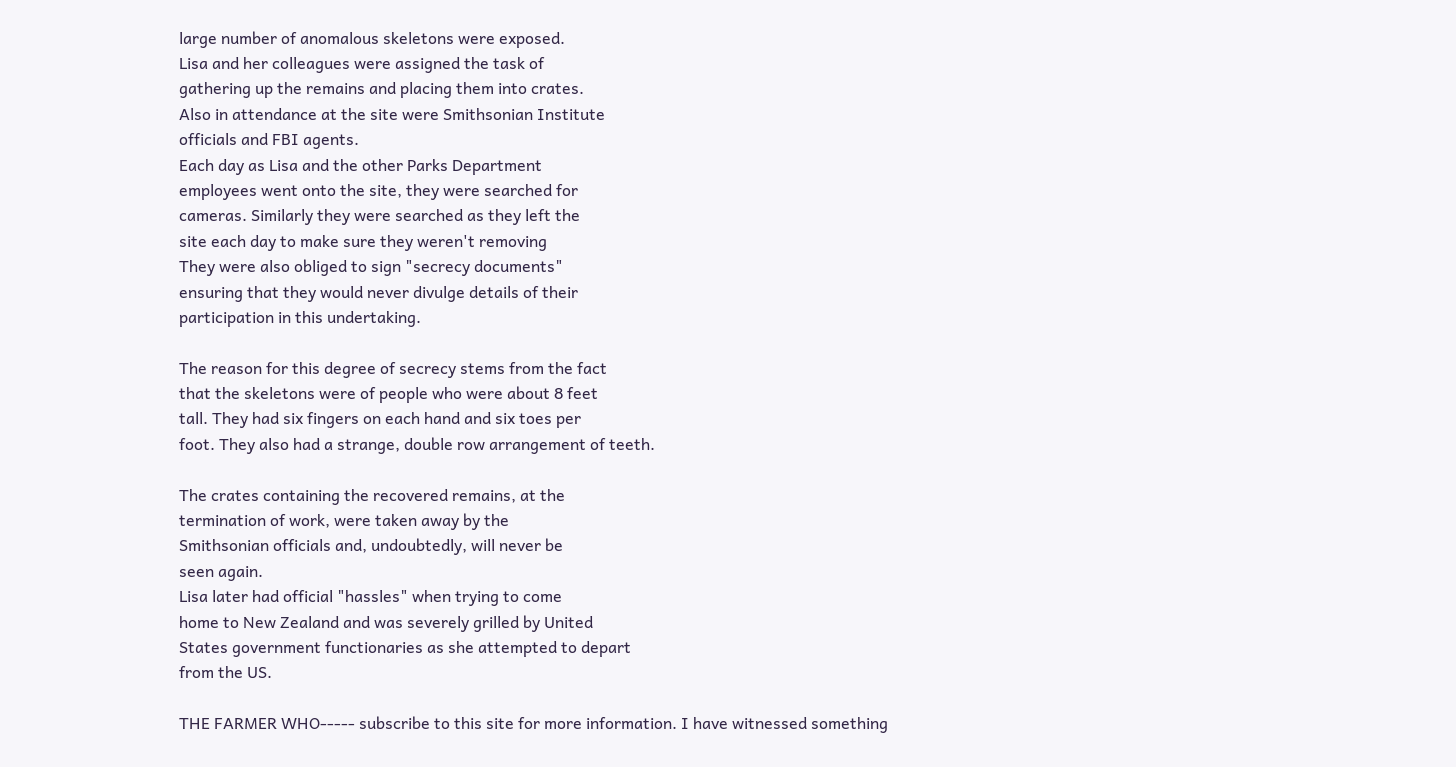large number of anomalous skeletons were exposed.
Lisa and her colleagues were assigned the task of
gathering up the remains and placing them into crates.
Also in attendance at the site were Smithsonian Institute
officials and FBI agents.
Each day as Lisa and the other Parks Department
employees went onto the site, they were searched for
cameras. Similarly they were searched as they left the
site each day to make sure they weren't removing
They were also obliged to sign "secrecy documents"
ensuring that they would never divulge details of their
participation in this undertaking.

The reason for this degree of secrecy stems from the fact
that the skeletons were of people who were about 8 feet
tall. They had six fingers on each hand and six toes per
foot. They also had a strange, double row arrangement of teeth.

The crates containing the recovered remains, at the
termination of work, were taken away by the
Smithsonian officials and, undoubtedly, will never be
seen again.
Lisa later had official "hassles" when trying to come
home to New Zealand and was severely grilled by United
States government functionaries as she attempted to depart
from the US.

THE FARMER WHO----- subscribe to this site for more information. I have witnessed something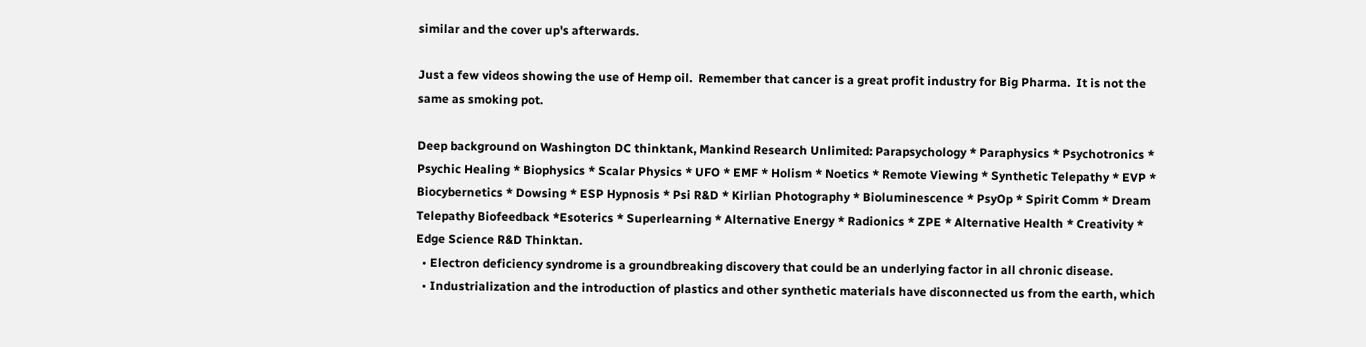similar and the cover up's afterwards.

Just a few videos showing the use of Hemp oil.  Remember that cancer is a great profit industry for Big Pharma.  It is not the same as smoking pot.

Deep background on Washington DC thinktank, Mankind Research Unlimited: Parapsychology * Paraphysics * Psychotronics * Psychic Healing * Biophysics * Scalar Physics * UFO * EMF * Holism * Noetics * Remote Viewing * Synthetic Telepathy * EVP * Biocybernetics * Dowsing * ESP Hypnosis * Psi R&D * Kirlian Photography * Bioluminescence * PsyOp * Spirit Comm * Dream Telepathy Biofeedback *Esoterics * Superlearning * Alternative Energy * Radionics * ZPE * Alternative Health * Creativity *
Edge Science R&D Thinktan.
  • Electron deficiency syndrome is a groundbreaking discovery that could be an underlying factor in all chronic disease.
  • Industrialization and the introduction of plastics and other synthetic materials have disconnected us from the earth, which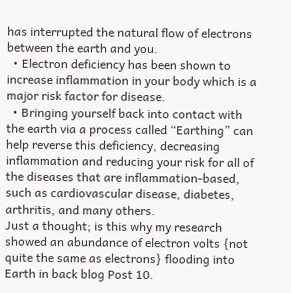has interrupted the natural flow of electrons between the earth and you.
  • Electron deficiency has been shown to increase inflammation in your body which is a major risk factor for disease.
  • Bringing yourself back into contact with the earth via a process called “Earthing” can help reverse this deficiency, decreasing inflammation and reducing your risk for all of the diseases that are inflammation-based, such as cardiovascular disease, diabetes, arthritis, and many others.
Just a thought; is this why my research showed an abundance of electron volts {not quite the same as electrons} flooding into Earth in back blog Post 10.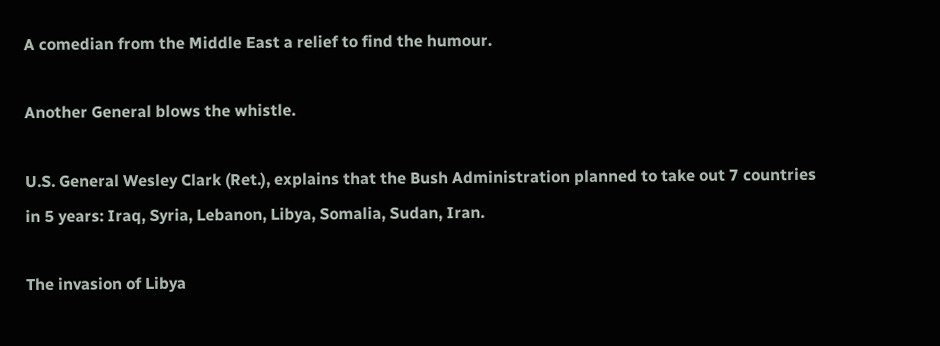A comedian from the Middle East a relief to find the humour.

Another General blows the whistle.

U.S. General Wesley Clark (Ret.), explains that the Bush Administration planned to take out 7 countries in 5 years: Iraq, Syria, Lebanon, Libya, Somalia, Sudan, Iran.

The invasion of Libya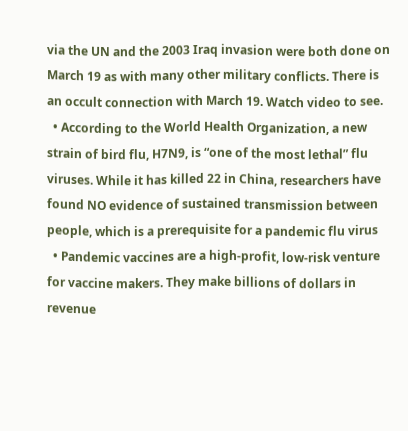via the UN and the 2003 Iraq invasion were both done on March 19 as with many other military conflicts. There is an occult connection with March 19. Watch video to see.
  • According to the World Health Organization, a new strain of bird flu, H7N9, is “one of the most lethal” flu viruses. While it has killed 22 in China, researchers have found NO evidence of sustained transmission between people, which is a prerequisite for a pandemic flu virus
  • Pandemic vaccines are a high-profit, low-risk venture for vaccine makers. They make billions of dollars in revenue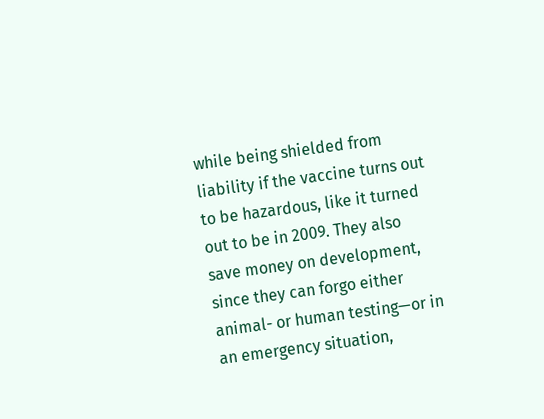while being shielded from liability if the vaccine turns out to be hazardous, like it turned out to be in 2009. They also save money on development, since they can forgo either animal- or human testing—or in an emergency situation,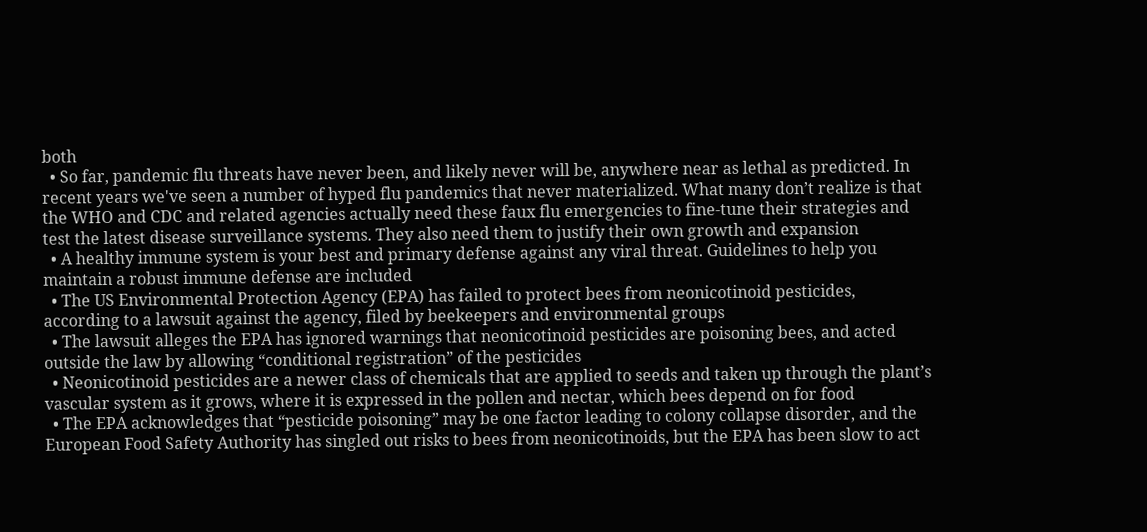both
  • So far, pandemic flu threats have never been, and likely never will be, anywhere near as lethal as predicted. In recent years we've seen a number of hyped flu pandemics that never materialized. What many don’t realize is that the WHO and CDC and related agencies actually need these faux flu emergencies to fine-tune their strategies and test the latest disease surveillance systems. They also need them to justify their own growth and expansion
  • A healthy immune system is your best and primary defense against any viral threat. Guidelines to help you maintain a robust immune defense are included
  • The US Environmental Protection Agency (EPA) has failed to protect bees from neonicotinoid pesticides, according to a lawsuit against the agency, filed by beekeepers and environmental groups
  • The lawsuit alleges the EPA has ignored warnings that neonicotinoid pesticides are poisoning bees, and acted outside the law by allowing “conditional registration” of the pesticides
  • Neonicotinoid pesticides are a newer class of chemicals that are applied to seeds and taken up through the plant’s vascular system as it grows, where it is expressed in the pollen and nectar, which bees depend on for food
  • The EPA acknowledges that “pesticide poisoning” may be one factor leading to colony collapse disorder, and the European Food Safety Authority has singled out risks to bees from neonicotinoids, but the EPA has been slow to act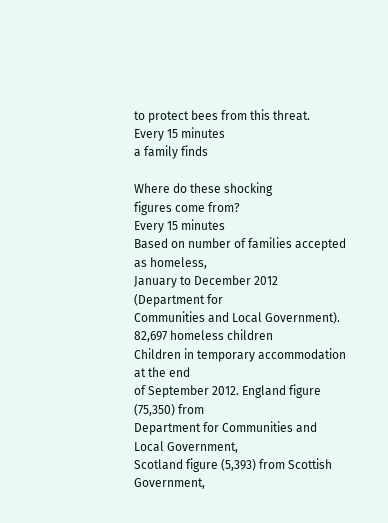to protect bees from this threat.
Every 15 minutes
a family finds

Where do these shocking
figures come from?
Every 15 minutes
Based on number of families accepted as homeless,
January to December 2012 (Department for
Communities and Local Government).
82,697 homeless children
Children in temporary accommodation at the end
of September 2012. England figure (75,350) from
Department for Communities and Local Government,
Scotland figure (5,393) from Scottish Government,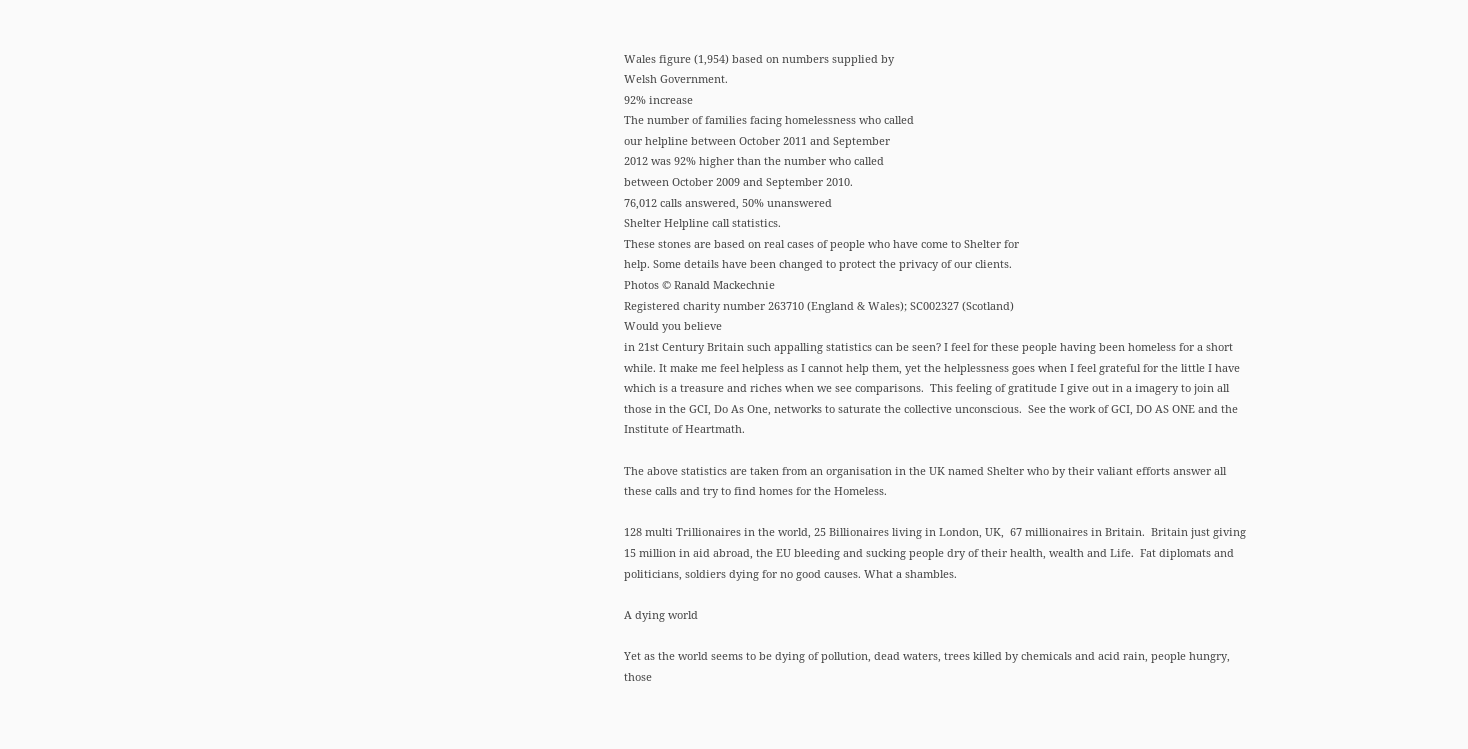Wales figure (1,954) based on numbers supplied by
Welsh Government.
92% increase
The number of families facing homelessness who called
our helpline between October 2011 and September
2012 was 92% higher than the number who called
between October 2009 and September 2010.
76,012 calls answered, 50% unanswered
Shelter Helpline call statistics.
These stones are based on real cases of people who have come to Shelter for
help. Some details have been changed to protect the privacy of our clients.
Photos © Ranald Mackechnie
Registered charity number 263710 (England & Wales); SC002327 (Scotland)
Would you believe
in 21st Century Britain such appalling statistics can be seen? I feel for these people having been homeless for a short while. It make me feel helpless as I cannot help them, yet the helplessness goes when I feel grateful for the little I have which is a treasure and riches when we see comparisons.  This feeling of gratitude I give out in a imagery to join all those in the GCI, Do As One, networks to saturate the collective unconscious.  See the work of GCI, DO AS ONE and the Institute of Heartmath.

The above statistics are taken from an organisation in the UK named Shelter who by their valiant efforts answer all these calls and try to find homes for the Homeless.

128 multi Trillionaires in the world, 25 Billionaires living in London, UK,  67 millionaires in Britain.  Britain just giving 15 million in aid abroad, the EU bleeding and sucking people dry of their health, wealth and Life.  Fat diplomats and politicians, soldiers dying for no good causes. What a shambles.

A dying world

Yet as the world seems to be dying of pollution, dead waters, trees killed by chemicals and acid rain, people hungry, those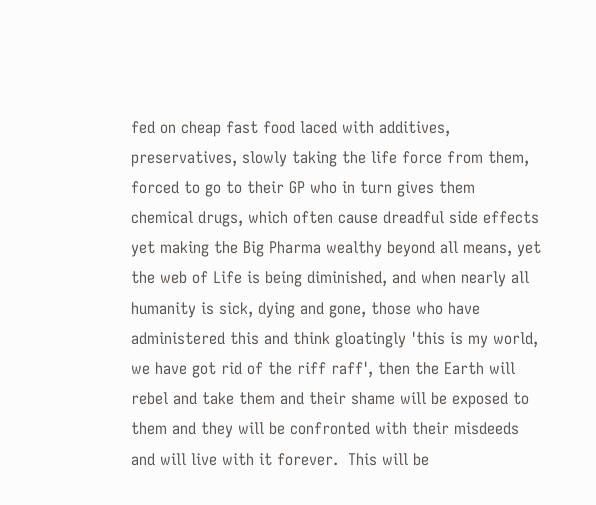fed on cheap fast food laced with additives, preservatives, slowly taking the life force from them, forced to go to their GP who in turn gives them chemical drugs, which often cause dreadful side effects yet making the Big Pharma wealthy beyond all means, yet the web of Life is being diminished, and when nearly all humanity is sick, dying and gone, those who have administered this and think gloatingly 'this is my world, we have got rid of the riff raff', then the Earth will rebel and take them and their shame will be exposed to them and they will be confronted with their misdeeds and will live with it forever.  This will be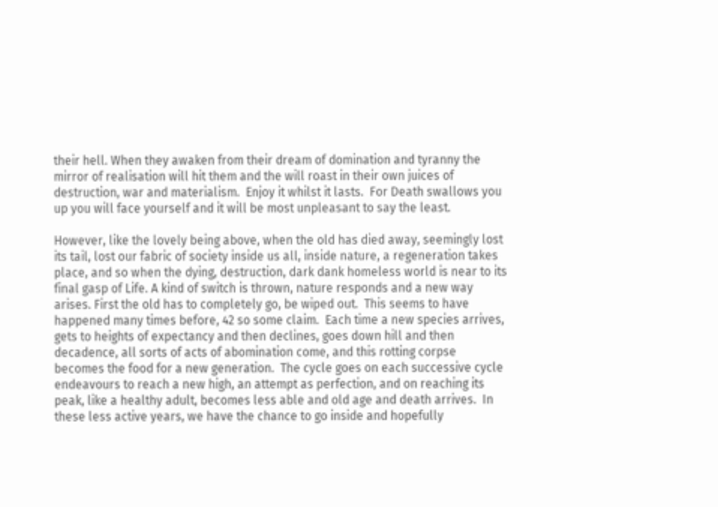their hell. When they awaken from their dream of domination and tyranny the mirror of realisation will hit them and the will roast in their own juices of destruction, war and materialism.  Enjoy it whilst it lasts.  For Death swallows you up you will face yourself and it will be most unpleasant to say the least.

However, like the lovely being above, when the old has died away, seemingly lost its tail, lost our fabric of society inside us all, inside nature, a regeneration takes place, and so when the dying, destruction, dark dank homeless world is near to its final gasp of Life. A kind of switch is thrown, nature responds and a new way arises. First the old has to completely go, be wiped out.  This seems to have happened many times before, 42 so some claim.  Each time a new species arrives, gets to heights of expectancy and then declines, goes down hill and then decadence, all sorts of acts of abomination come, and this rotting corpse becomes the food for a new generation.  The cycle goes on each successive cycle endeavours to reach a new high, an attempt as perfection, and on reaching its peak, like a healthy adult, becomes less able and old age and death arrives.  In these less active years, we have the chance to go inside and hopefully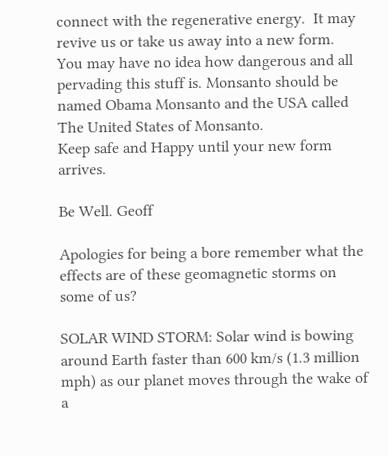connect with the regenerative energy.  It may revive us or take us away into a new form.
You may have no idea how dangerous and all pervading this stuff is. Monsanto should be named Obama Monsanto and the USA called The United States of Monsanto.
Keep safe and Happy until your new form arrives.

Be Well. Geoff

Apologies for being a bore remember what the effects are of these geomagnetic storms on some of us?

SOLAR WIND STORM: Solar wind is bowing around Earth faster than 600 km/s (1.3 million mph) as our planet moves through the wake of a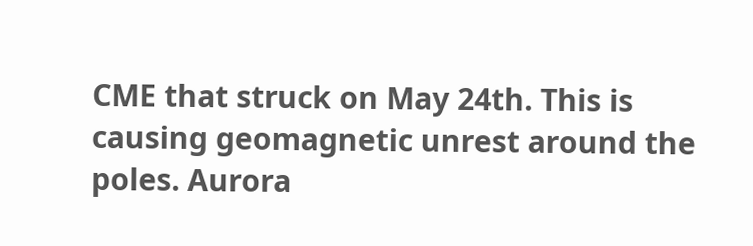CME that struck on May 24th. This is causing geomagnetic unrest around the poles. Aurora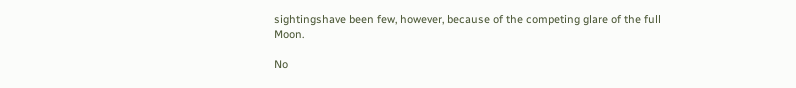sightingshave been few, however, because of the competing glare of the full Moon.

No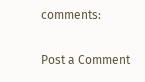comments:

Post a Comment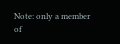Note: only a member of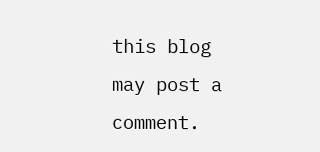this blog may post a comment.